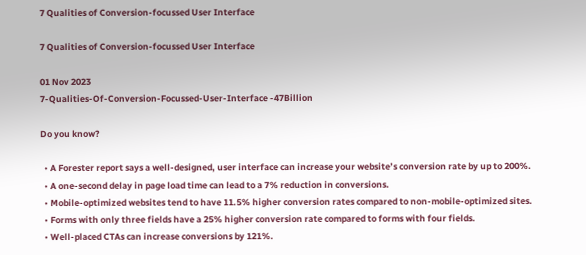7 Qualities of Conversion-focussed User Interface

7 Qualities of Conversion-focussed User Interface

01 Nov 2023
7-Qualities-Of-Conversion-Focussed-User-Interface -47Billion

Do you know?

  • A Forester report says a well-designed, user interface can increase your website’s conversion rate by up to 200%.
  • A one-second delay in page load time can lead to a 7% reduction in conversions.
  • Mobile-optimized websites tend to have 11.5% higher conversion rates compared to non-mobile-optimized sites.
  • Forms with only three fields have a 25% higher conversion rate compared to forms with four fields.
  • Well-placed CTAs can increase conversions by 121%.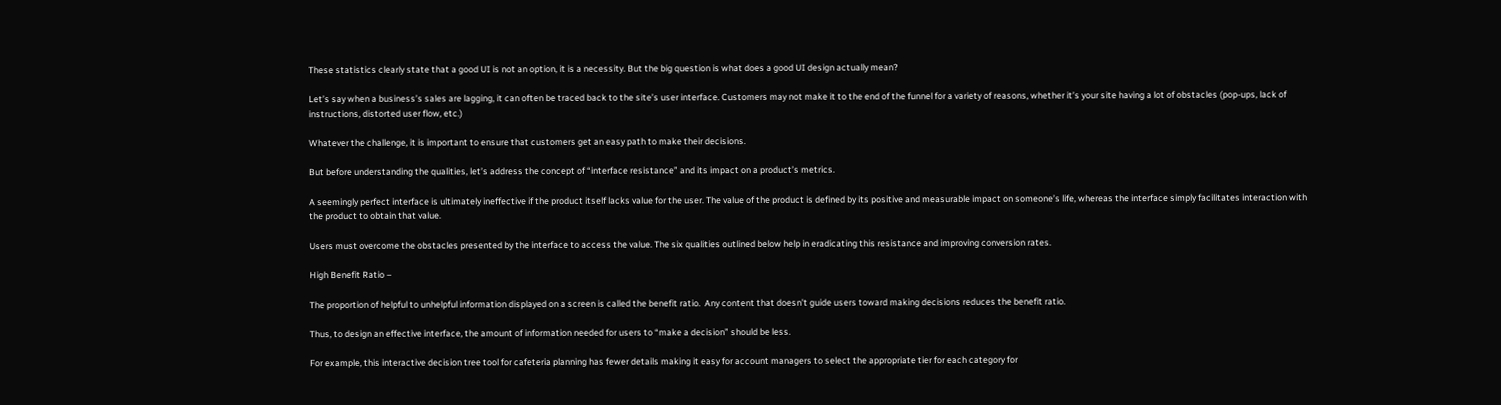These statistics clearly state that a good UI is not an option, it is a necessity. But the big question is what does a good UI design actually mean?

Let’s say when a business’s sales are lagging, it can often be traced back to the site’s user interface. Customers may not make it to the end of the funnel for a variety of reasons, whether it’s your site having a lot of obstacles (pop-ups, lack of instructions, distorted user flow, etc.)

Whatever the challenge, it is important to ensure that customers get an easy path to make their decisions.

But before understanding the qualities, let’s address the concept of “interface resistance” and its impact on a product’s metrics.

A seemingly perfect interface is ultimately ineffective if the product itself lacks value for the user. The value of the product is defined by its positive and measurable impact on someone’s life, whereas the interface simply facilitates interaction with the product to obtain that value.

Users must overcome the obstacles presented by the interface to access the value. The six qualities outlined below help in eradicating this resistance and improving conversion rates.

High Benefit Ratio –

The proportion of helpful to unhelpful information displayed on a screen is called the benefit ratio.  Any content that doesn’t guide users toward making decisions reduces the benefit ratio.

Thus, to design an effective interface, the amount of information needed for users to “make a decision” should be less.

For example, this interactive decision tree tool for cafeteria planning has fewer details making it easy for account managers to select the appropriate tier for each category for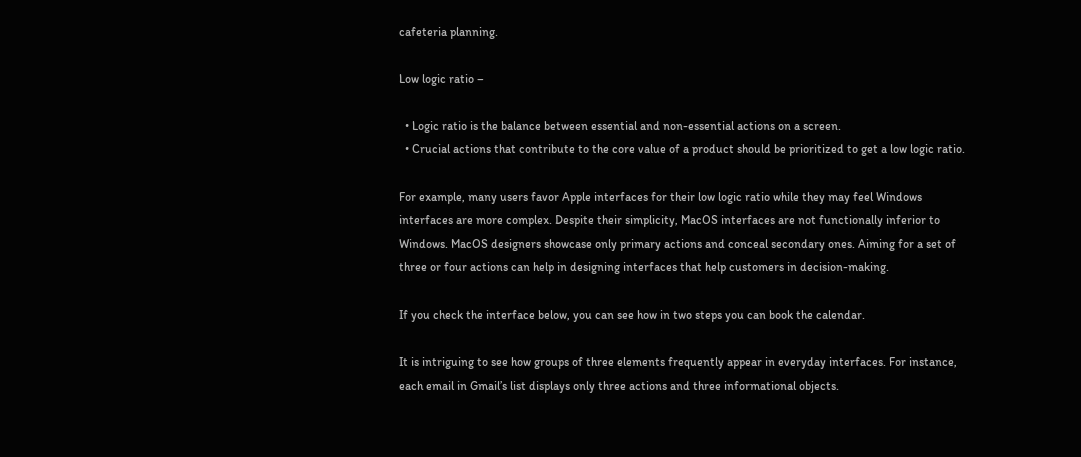cafeteria planning.

Low logic ratio –

  • Logic ratio is the balance between essential and non-essential actions on a screen.
  • Crucial actions that contribute to the core value of a product should be prioritized to get a low logic ratio.

For example, many users favor Apple interfaces for their low logic ratio while they may feel Windows interfaces are more complex. Despite their simplicity, MacOS interfaces are not functionally inferior to Windows. MacOS designers showcase only primary actions and conceal secondary ones. Aiming for a set of three or four actions can help in designing interfaces that help customers in decision-making.

If you check the interface below, you can see how in two steps you can book the calendar.

It is intriguing to see how groups of three elements frequently appear in everyday interfaces. For instance, each email in Gmail’s list displays only three actions and three informational objects.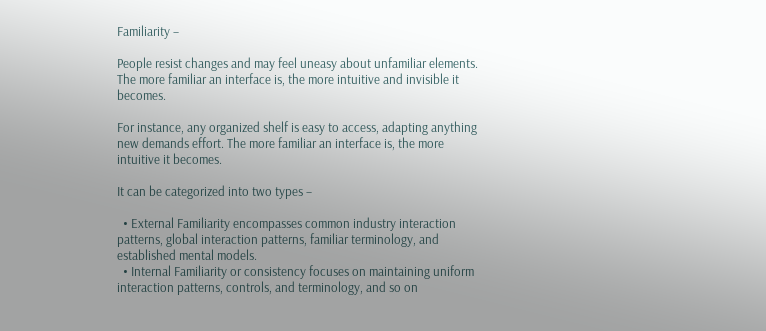Familiarity –

People resist changes and may feel uneasy about unfamiliar elements. The more familiar an interface is, the more intuitive and invisible it becomes.

For instance, any organized shelf is easy to access, adapting anything new demands effort. The more familiar an interface is, the more intuitive it becomes.

It can be categorized into two types –

  • External Familiarity encompasses common industry interaction patterns, global interaction patterns, familiar terminology, and established mental models.
  • Internal Familiarity or consistency focuses on maintaining uniform interaction patterns, controls, and terminology, and so on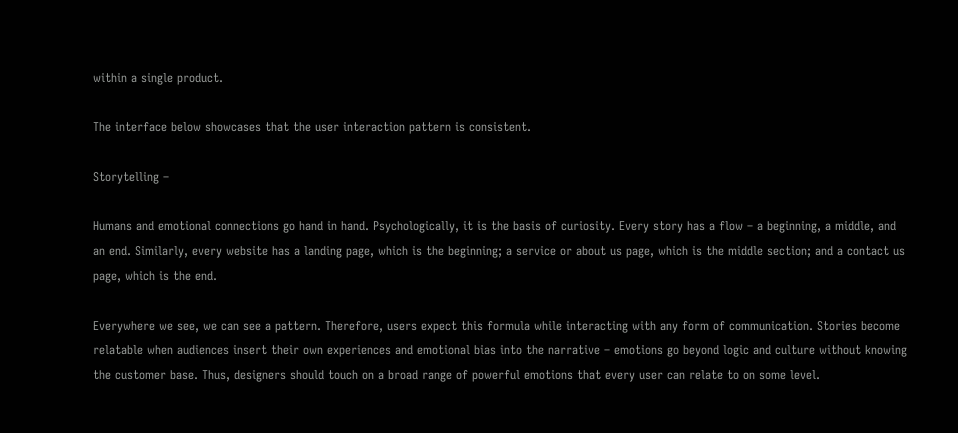within a single product.

The interface below showcases that the user interaction pattern is consistent.

Storytelling –

Humans and emotional connections go hand in hand. Psychologically, it is the basis of curiosity. Every story has a flow – a beginning, a middle, and an end. Similarly, every website has a landing page, which is the beginning; a service or about us page, which is the middle section; and a contact us page, which is the end.

Everywhere we see, we can see a pattern. Therefore, users expect this formula while interacting with any form of communication. Stories become relatable when audiences insert their own experiences and emotional bias into the narrative – emotions go beyond logic and culture without knowing the customer base. Thus, designers should touch on a broad range of powerful emotions that every user can relate to on some level.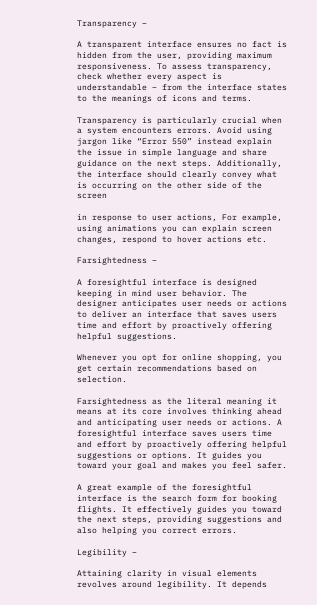Transparency –

A transparent interface ensures no fact is hidden from the user, providing maximum responsiveness. To assess transparency, check whether every aspect is understandable – from the interface states to the meanings of icons and terms.

Transparency is particularly crucial when a system encounters errors. Avoid using jargon like “Error 550” instead explain the issue in simple language and share guidance on the next steps. Additionally, the interface should clearly convey what is occurring on the other side of the screen

in response to user actions, For example, using animations you can explain screen changes, respond to hover actions etc.

Farsightedness –

A foresightful interface is designed keeping in mind user behavior. The designer anticipates user needs or actions to deliver an interface that saves users time and effort by proactively offering helpful suggestions.

Whenever you opt for online shopping, you get certain recommendations based on selection.

Farsightedness as the literal meaning it means at its core involves thinking ahead and anticipating user needs or actions. A foresightful interface saves users time and effort by proactively offering helpful suggestions or options. It guides you toward your goal and makes you feel safer.

A great example of the foresightful interface is the search form for booking flights. It effectively guides you toward the next steps, providing suggestions and also helping you correct errors.

Legibility –

Attaining clarity in visual elements revolves around legibility. It depends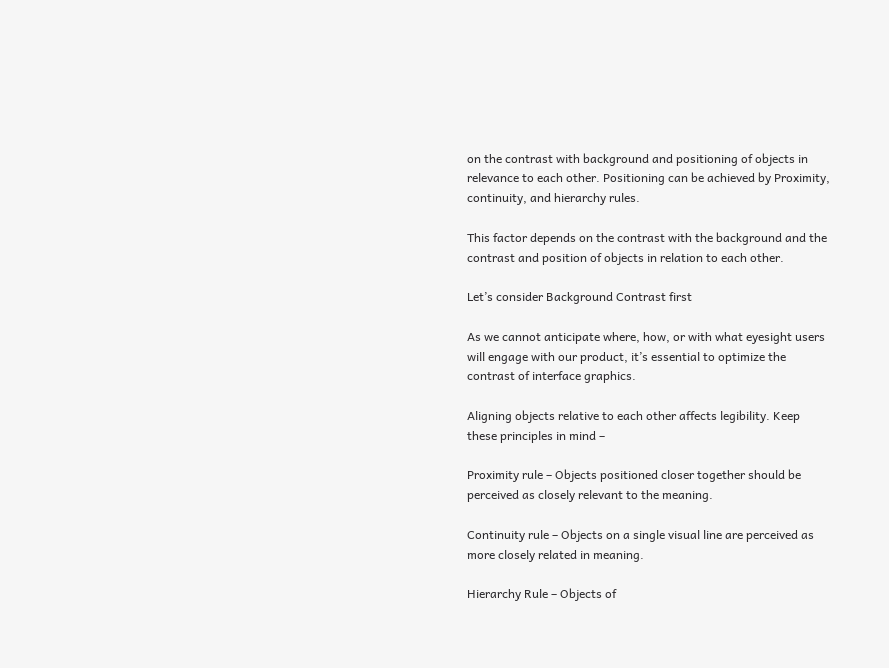on the contrast with background and positioning of objects in relevance to each other. Positioning can be achieved by Proximity, continuity, and hierarchy rules.

This factor depends on the contrast with the background and the contrast and position of objects in relation to each other.

Let’s consider Background Contrast first

As we cannot anticipate where, how, or with what eyesight users will engage with our product, it’s essential to optimize the contrast of interface graphics.

Aligning objects relative to each other affects legibility. Keep these principles in mind –

Proximity rule – Objects positioned closer together should be perceived as closely relevant to the meaning.

Continuity rule – Objects on a single visual line are perceived as more closely related in meaning.

Hierarchy Rule – Objects of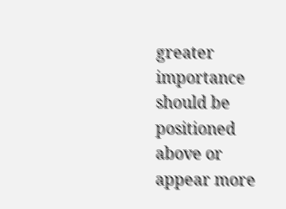greater importance should be positioned above or appear more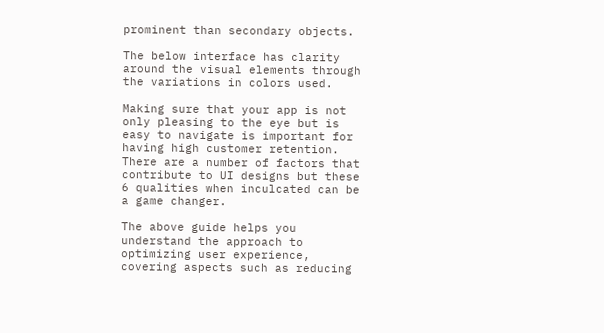prominent than secondary objects.

The below interface has clarity around the visual elements through the variations in colors used.

Making sure that your app is not only pleasing to the eye but is easy to navigate is important for having high customer retention. There are a number of factors that contribute to UI designs but these 6 qualities when inculcated can be a game changer.

The above guide helps you understand the approach to optimizing user experience, covering aspects such as reducing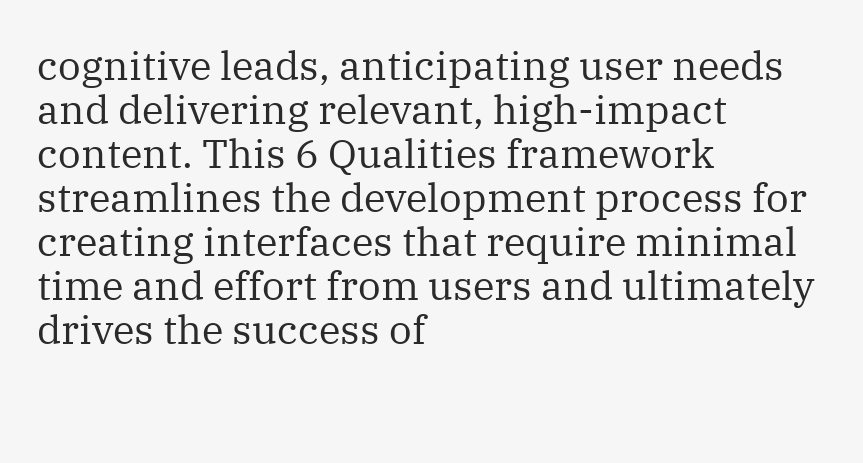cognitive leads, anticipating user needs and delivering relevant, high-impact content. This 6 Qualities framework streamlines the development process for creating interfaces that require minimal time and effort from users and ultimately drives the success of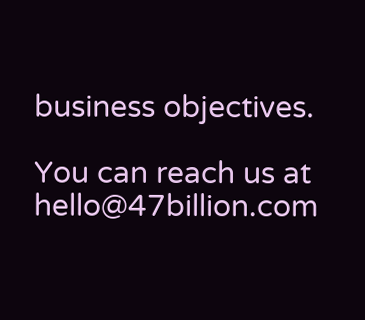business objectives.

You can reach us at hello@47billion.com